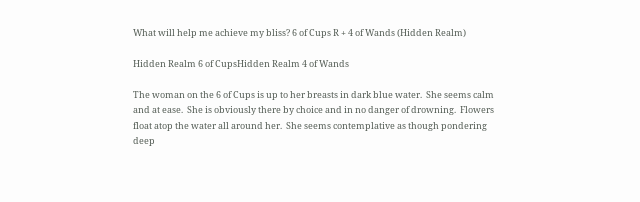What will help me achieve my bliss? 6 of Cups R + 4 of Wands (Hidden Realm)

Hidden Realm 6 of CupsHidden Realm 4 of Wands

The woman on the 6 of Cups is up to her breasts in dark blue water.  She seems calm and at ease.  She is obviously there by choice and in no danger of drowning.  Flowers float atop the water all around her.  She seems contemplative as though pondering deep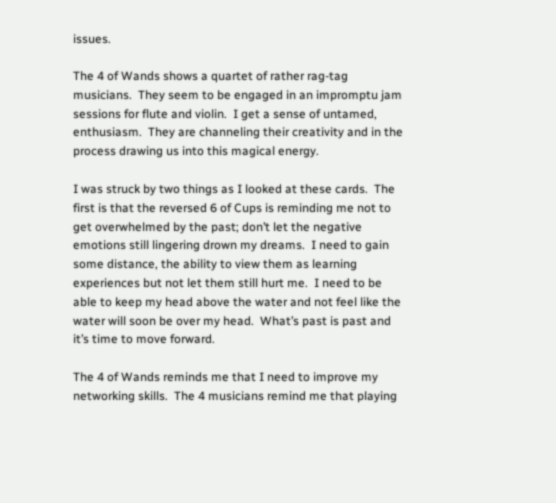issues.

The 4 of Wands shows a quartet of rather rag-tag musicians.  They seem to be engaged in an impromptu jam sessions for flute and violin.  I get a sense of untamed, enthusiasm.  They are channeling their creativity and in the process drawing us into this magical energy.

I was struck by two things as I looked at these cards.  The first is that the reversed 6 of Cups is reminding me not to get overwhelmed by the past; don’t let the negative emotions still lingering drown my dreams.  I need to gain some distance, the ability to view them as learning experiences but not let them still hurt me.  I need to be able to keep my head above the water and not feel like the water will soon be over my head.  What’s past is past and it’s time to move forward.

The 4 of Wands reminds me that I need to improve my networking skills.  The 4 musicians remind me that playing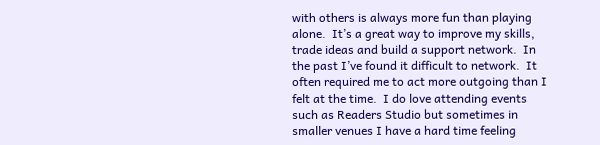with others is always more fun than playing alone.  It’s a great way to improve my skills, trade ideas and build a support network.  In the past I’ve found it difficult to network.  It often required me to act more outgoing than I felt at the time.  I do love attending events such as Readers Studio but sometimes in smaller venues I have a hard time feeling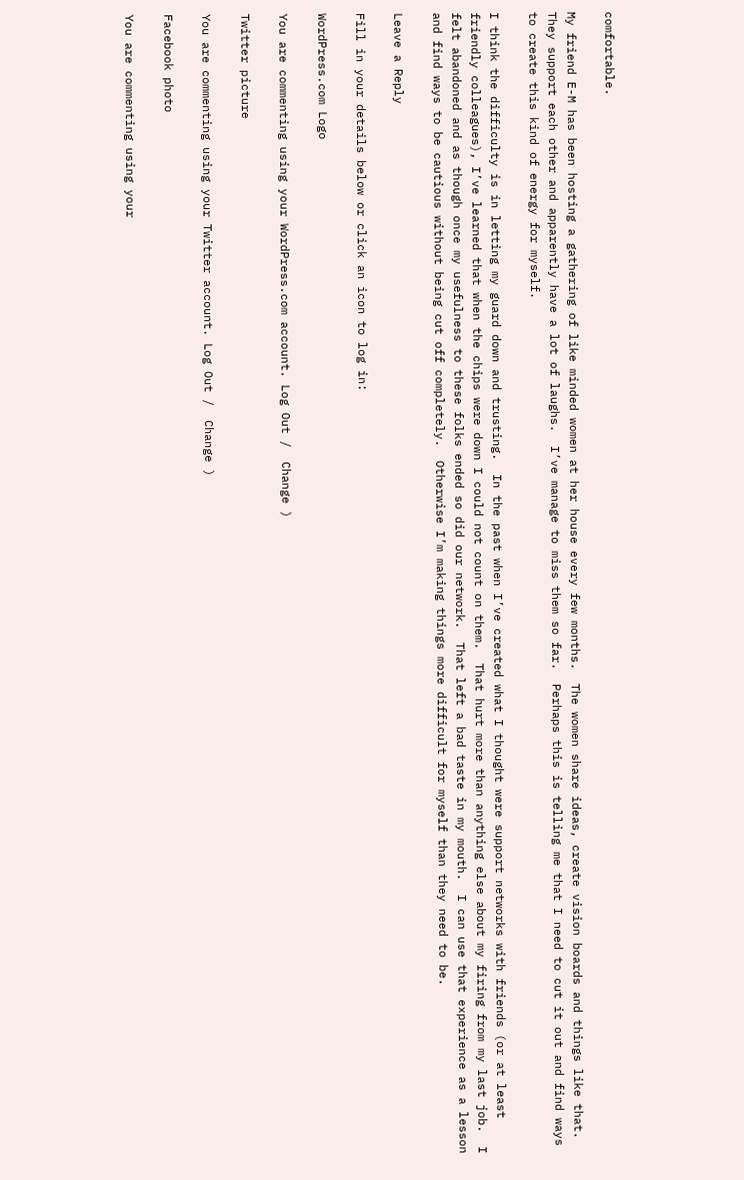comfortable.

My friend E-M has been hosting a gathering of like minded women at her house every few months.  The women share ideas, create vision boards and things like that.  They support each other and apparently have a lot of laughs.  I’ve manage to miss them so far.  Perhaps this is telling me that I need to cut it out and find ways to create this kind of energy for myself.

I think the difficulty is in letting my guard down and trusting.  In the past when I’ve created what I thought were support networks with friends (or at least friendly colleagues), I’ve learned that when the chips were down I could not count on them.  That hurt more than anything else about my firing from my last job.  I felt abandoned and as though once my usefulness to these folks ended so did our network.  That left a bad taste in my mouth.  I can use that experience as a lesson and find ways to be cautious without being cut off completely.  Otherwise I’m making things more difficult for myself than they need to be.

Leave a Reply

Fill in your details below or click an icon to log in:

WordPress.com Logo

You are commenting using your WordPress.com account. Log Out /  Change )

Twitter picture

You are commenting using your Twitter account. Log Out /  Change )

Facebook photo

You are commenting using your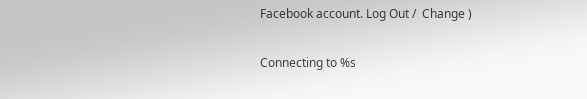Facebook account. Log Out /  Change )

Connecting to %s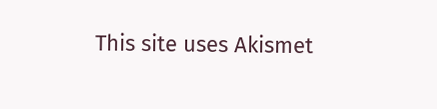This site uses Akismet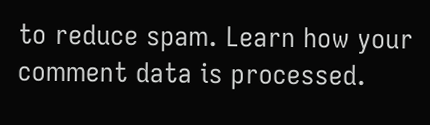to reduce spam. Learn how your comment data is processed.